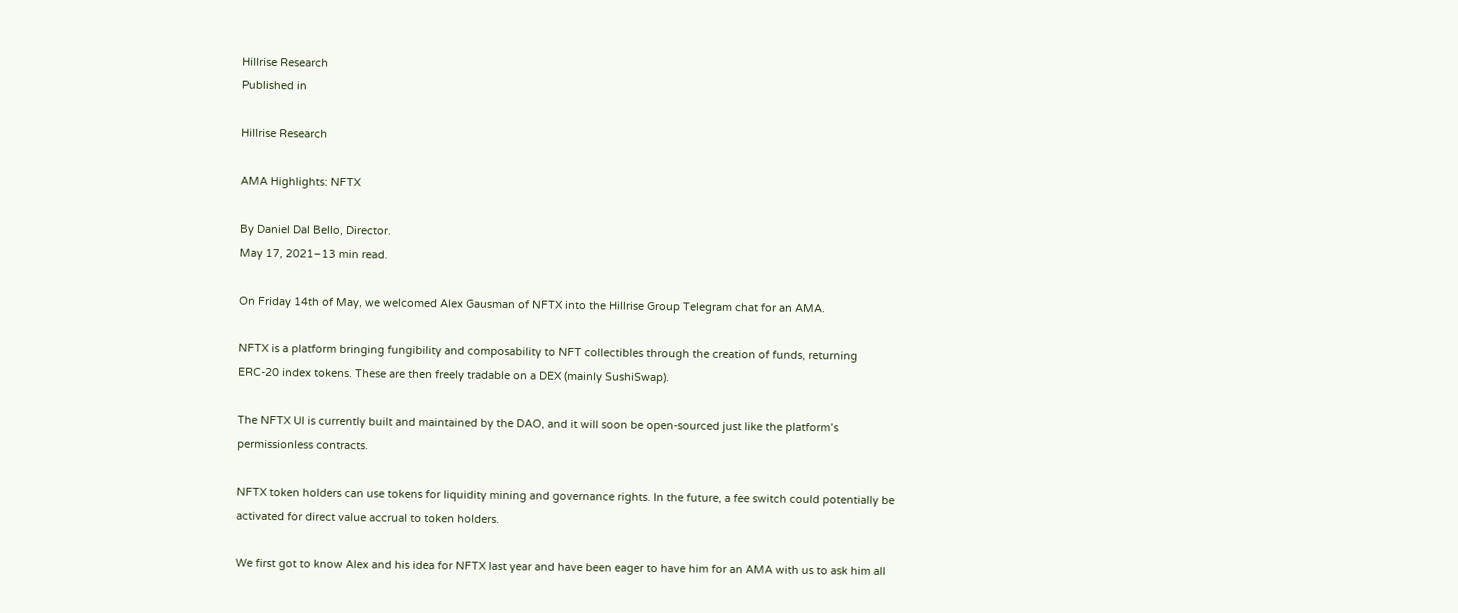Hillrise Research
Published in

Hillrise Research

AMA Highlights: NFTX

By Daniel Dal Bello, Director.
May 17, 2021–13 min read.

On Friday 14th of May, we welcomed Alex Gausman of NFTX into the Hillrise Group Telegram chat for an AMA.

NFTX is a platform bringing fungibility and composability to NFT collectibles through the creation of funds, returning ERC-20 index tokens. These are then freely tradable on a DEX (mainly SushiSwap).

The NFTX UI is currently built and maintained by the DAO, and it will soon be open-sourced just like the platform’s permissionless contracts.

NFTX token holders can use tokens for liquidity mining and governance rights. In the future, a fee switch could potentially be activated for direct value accrual to token holders.

We first got to know Alex and his idea for NFTX last year and have been eager to have him for an AMA with us to ask him all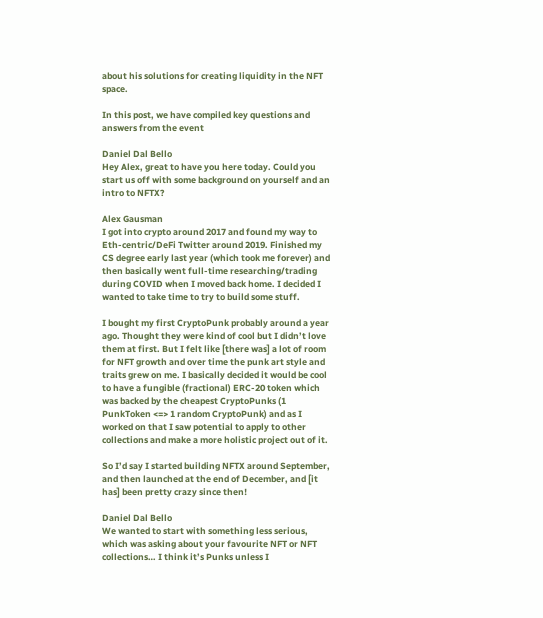about his solutions for creating liquidity in the NFT space.

In this post, we have compiled key questions and answers from the event

Daniel Dal Bello
Hey Alex, great to have you here today. Could you start us off with some background on yourself and an intro to NFTX?

Alex Gausman
I got into crypto around 2017 and found my way to Eth-centric/DeFi Twitter around 2019. Finished my CS degree early last year (which took me forever) and then basically went full-time researching/trading during COVID when I moved back home. I decided I wanted to take time to try to build some stuff.

I bought my first CryptoPunk probably around a year ago. Thought they were kind of cool but I didn’t love them at first. But I felt like [there was] a lot of room for NFT growth and over time the punk art style and traits grew on me. I basically decided it would be cool to have a fungible (fractional) ERC-20 token which was backed by the cheapest CryptoPunks (1 PunkToken <=> 1 random CryptoPunk) and as I worked on that I saw potential to apply to other collections and make a more holistic project out of it.

So I’d say I started building NFTX around September, and then launched at the end of December, and [it has] been pretty crazy since then!

Daniel Dal Bello
We wanted to start with something less serious, which was asking about your favourite NFT or NFT collections… I think it’s Punks unless I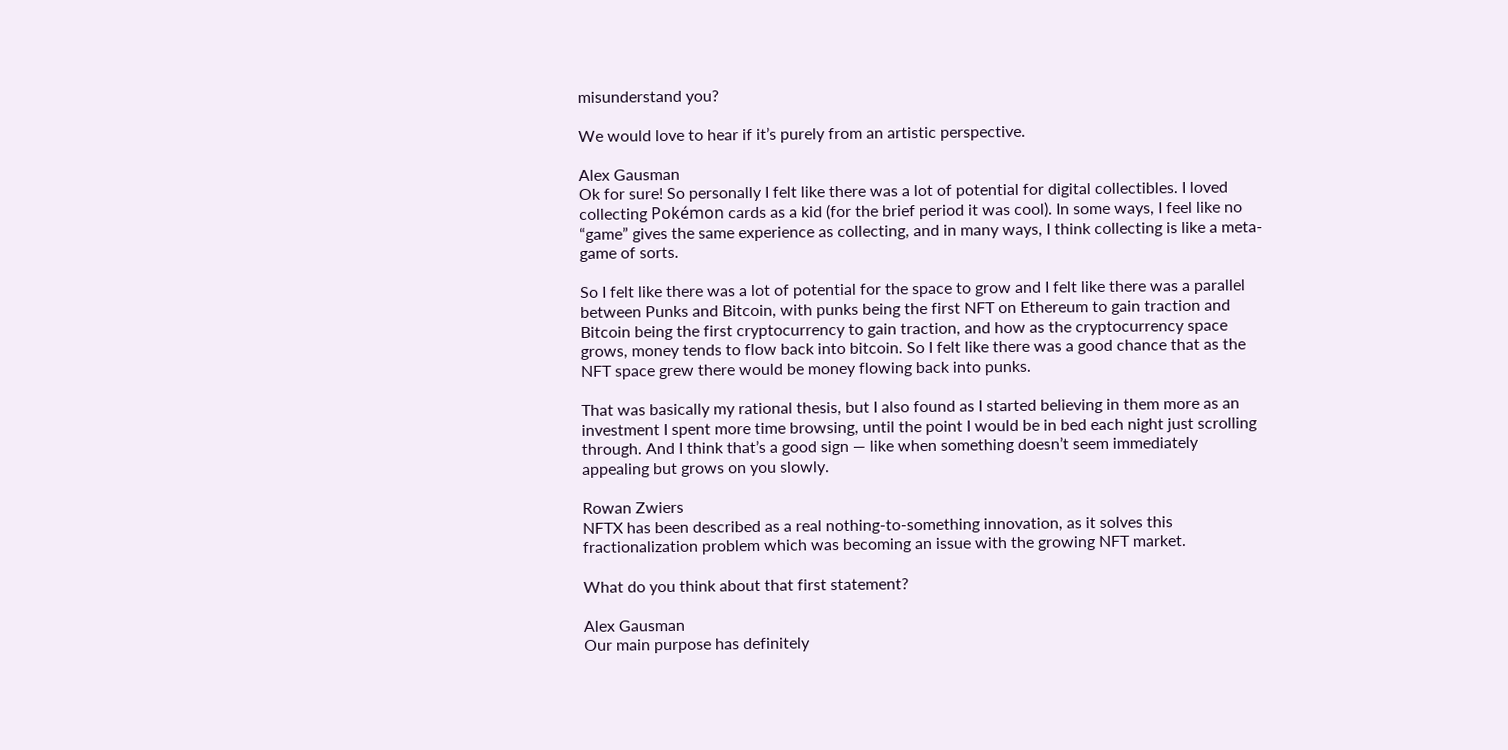misunderstand you?

We would love to hear if it’s purely from an artistic perspective.

Alex Gausman
Ok for sure! So personally I felt like there was a lot of potential for digital collectibles. I loved collecting Pokémon cards as a kid (for the brief period it was cool). In some ways, I feel like no “game” gives the same experience as collecting, and in many ways, I think collecting is like a meta-game of sorts.

So I felt like there was a lot of potential for the space to grow and I felt like there was a parallel between Punks and Bitcoin, with punks being the first NFT on Ethereum to gain traction and Bitcoin being the first cryptocurrency to gain traction, and how as the cryptocurrency space grows, money tends to flow back into bitcoin. So I felt like there was a good chance that as the NFT space grew there would be money flowing back into punks.

That was basically my rational thesis, but I also found as I started believing in them more as an investment I spent more time browsing, until the point I would be in bed each night just scrolling through. And I think that’s a good sign — like when something doesn’t seem immediately appealing but grows on you slowly.

Rowan Zwiers
NFTX has been described as a real nothing-to-something innovation, as it solves this fractionalization problem which was becoming an issue with the growing NFT market.

What do you think about that first statement?

Alex Gausman
Our main purpose has definitely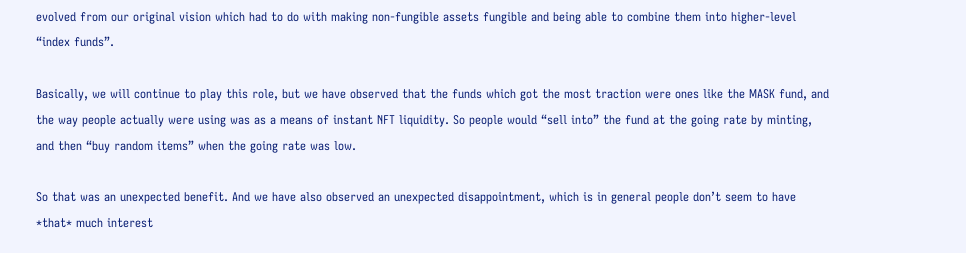evolved from our original vision which had to do with making non-fungible assets fungible and being able to combine them into higher-level “index funds”.

Basically, we will continue to play this role, but we have observed that the funds which got the most traction were ones like the MASK fund, and the way people actually were using was as a means of instant NFT liquidity. So people would “sell into” the fund at the going rate by minting, and then “buy random items” when the going rate was low.

So that was an unexpected benefit. And we have also observed an unexpected disappointment, which is in general people don’t seem to have *that* much interest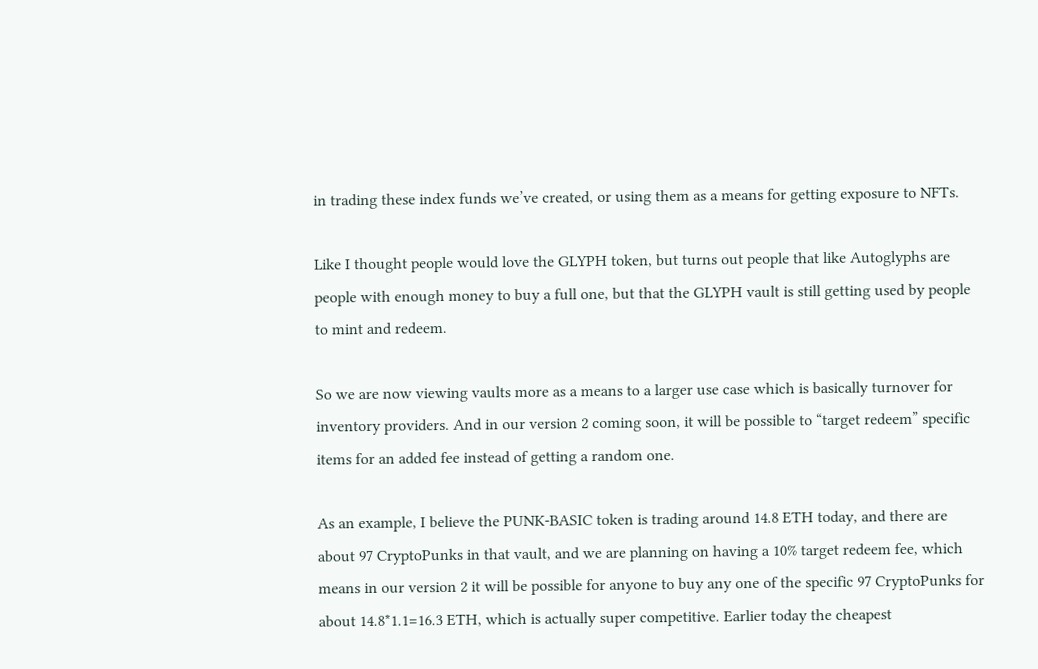in trading these index funds we’ve created, or using them as a means for getting exposure to NFTs.

Like I thought people would love the GLYPH token, but turns out people that like Autoglyphs are people with enough money to buy a full one, but that the GLYPH vault is still getting used by people to mint and redeem.

So we are now viewing vaults more as a means to a larger use case which is basically turnover for inventory providers. And in our version 2 coming soon, it will be possible to “target redeem” specific items for an added fee instead of getting a random one.

As an example, I believe the PUNK-BASIC token is trading around 14.8 ETH today, and there are about 97 CryptoPunks in that vault, and we are planning on having a 10% target redeem fee, which means in our version 2 it will be possible for anyone to buy any one of the specific 97 CryptoPunks for about 14.8*1.1=16.3 ETH, which is actually super competitive. Earlier today the cheapest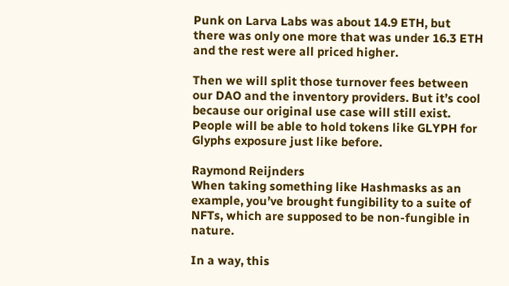Punk on Larva Labs was about 14.9 ETH, but there was only one more that was under 16.3 ETH and the rest were all priced higher.

Then we will split those turnover fees between our DAO and the inventory providers. But it’s cool because our original use case will still exist. People will be able to hold tokens like GLYPH for Glyphs exposure just like before.

Raymond Reijnders
When taking something like Hashmasks as an example, you’ve brought fungibility to a suite of NFTs, which are supposed to be non-fungible in nature.

In a way, this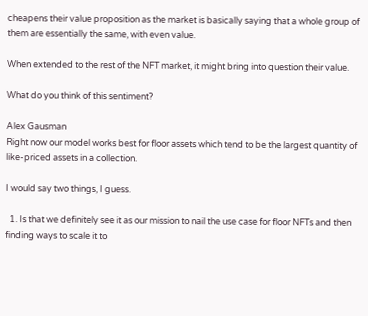cheapens their value proposition as the market is basically saying that a whole group of them are essentially the same, with even value.

When extended to the rest of the NFT market, it might bring into question their value.

What do you think of this sentiment?

Alex Gausman
Right now our model works best for floor assets which tend to be the largest quantity of like-priced assets in a collection.

I would say two things, I guess.

  1. Is that we definitely see it as our mission to nail the use case for floor NFTs and then finding ways to scale it to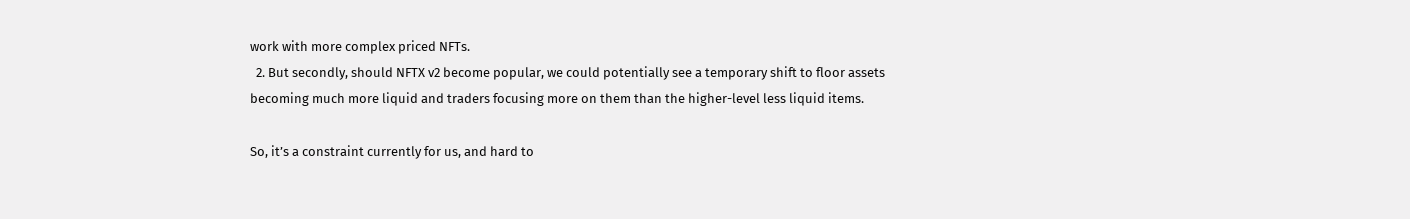work with more complex priced NFTs.
  2. But secondly, should NFTX v2 become popular, we could potentially see a temporary shift to floor assets becoming much more liquid and traders focusing more on them than the higher-level less liquid items.

So, it’s a constraint currently for us, and hard to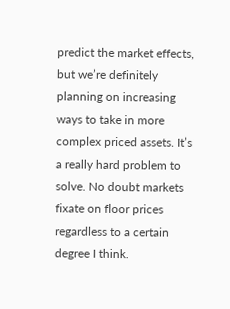predict the market effects, but we’re definitely planning on increasing ways to take in more complex priced assets. It’s a really hard problem to solve. No doubt markets fixate on floor prices regardless to a certain degree I think.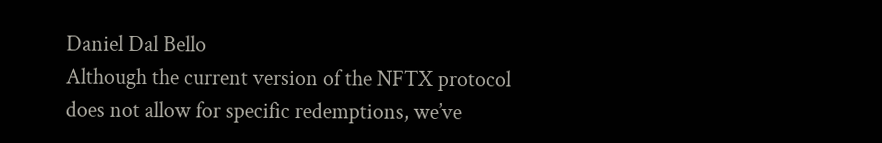Daniel Dal Bello
Although the current version of the NFTX protocol does not allow for specific redemptions, we’ve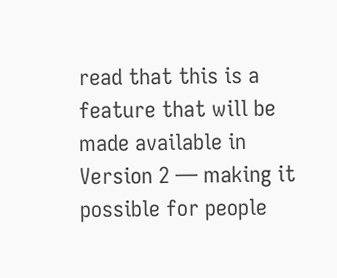read that this is a feature that will be made available in Version 2 — making it possible for people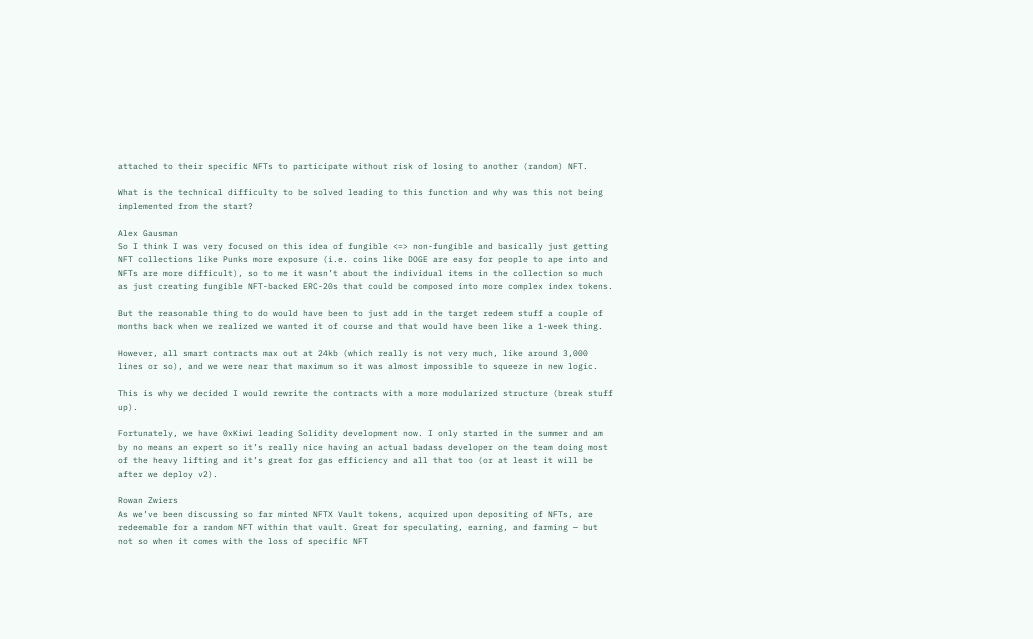attached to their specific NFTs to participate without risk of losing to another (random) NFT.

What is the technical difficulty to be solved leading to this function and why was this not being implemented from the start?

Alex Gausman
So I think I was very focused on this idea of fungible <=> non-fungible and basically just getting NFT collections like Punks more exposure (i.e. coins like DOGE are easy for people to ape into and NFTs are more difficult), so to me it wasn’t about the individual items in the collection so much as just creating fungible NFT-backed ERC-20s that could be composed into more complex index tokens.

But the reasonable thing to do would have been to just add in the target redeem stuff a couple of months back when we realized we wanted it of course and that would have been like a 1-week thing.

However, all smart contracts max out at 24kb (which really is not very much, like around 3,000 lines or so), and we were near that maximum so it was almost impossible to squeeze in new logic.

This is why we decided I would rewrite the contracts with a more modularized structure (break stuff up).

Fortunately, we have 0xKiwi leading Solidity development now. I only started in the summer and am by no means an expert so it’s really nice having an actual badass developer on the team doing most of the heavy lifting and it’s great for gas efficiency and all that too (or at least it will be after we deploy v2).

Rowan Zwiers
As we’ve been discussing so far minted NFTX Vault tokens, acquired upon depositing of NFTs, are redeemable for a random NFT within that vault. Great for speculating, earning, and farming — but not so when it comes with the loss of specific NFT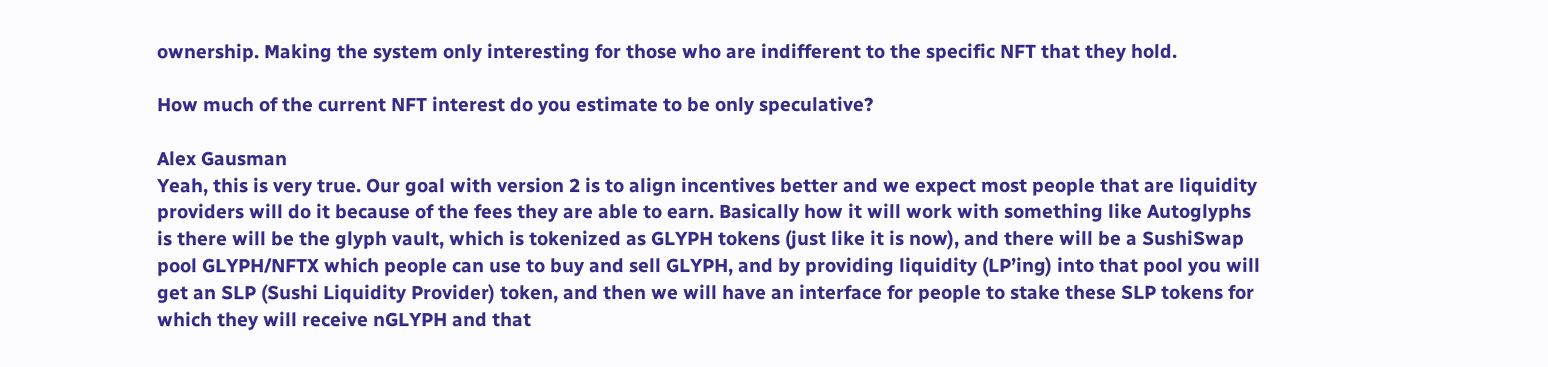ownership. Making the system only interesting for those who are indifferent to the specific NFT that they hold.

How much of the current NFT interest do you estimate to be only speculative?

Alex Gausman
Yeah, this is very true. Our goal with version 2 is to align incentives better and we expect most people that are liquidity providers will do it because of the fees they are able to earn. Basically how it will work with something like Autoglyphs is there will be the glyph vault, which is tokenized as GLYPH tokens (just like it is now), and there will be a SushiSwap pool GLYPH/NFTX which people can use to buy and sell GLYPH, and by providing liquidity (LP’ing) into that pool you will get an SLP (Sushi Liquidity Provider) token, and then we will have an interface for people to stake these SLP tokens for which they will receive nGLYPH and that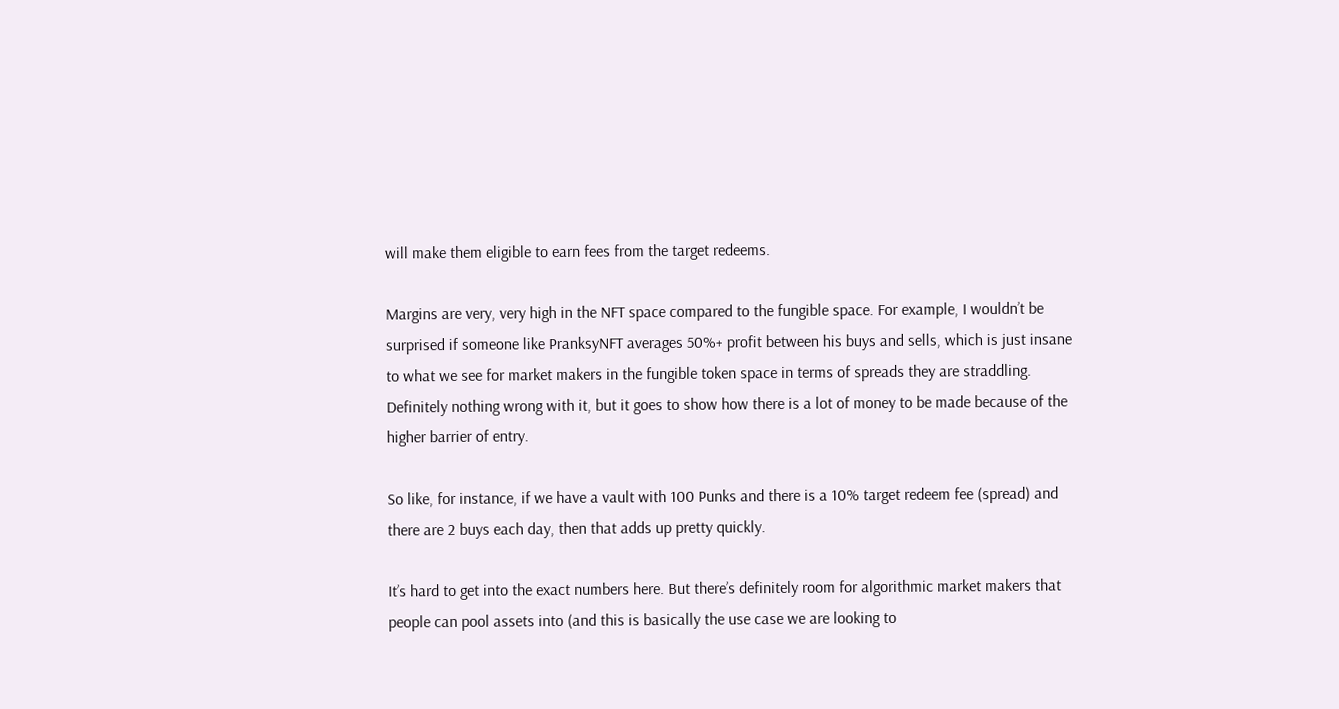will make them eligible to earn fees from the target redeems.

Margins are very, very high in the NFT space compared to the fungible space. For example, I wouldn’t be surprised if someone like PranksyNFT averages 50%+ profit between his buys and sells, which is just insane to what we see for market makers in the fungible token space in terms of spreads they are straddling. Definitely nothing wrong with it, but it goes to show how there is a lot of money to be made because of the higher barrier of entry.

So like, for instance, if we have a vault with 100 Punks and there is a 10% target redeem fee (spread) and there are 2 buys each day, then that adds up pretty quickly.

It’s hard to get into the exact numbers here. But there’s definitely room for algorithmic market makers that people can pool assets into (and this is basically the use case we are looking to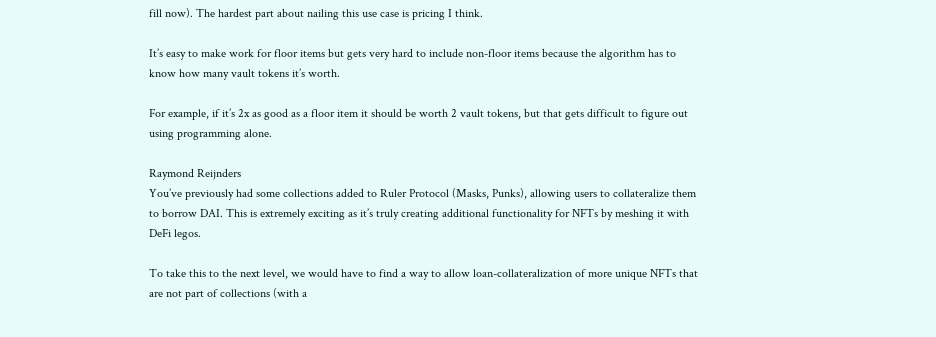fill now). The hardest part about nailing this use case is pricing I think.

It’s easy to make work for floor items but gets very hard to include non-floor items because the algorithm has to know how many vault tokens it’s worth.

For example, if it’s 2x as good as a floor item it should be worth 2 vault tokens, but that gets difficult to figure out using programming alone.

Raymond Reijnders
You’ve previously had some collections added to Ruler Protocol (Masks, Punks), allowing users to collateralize them to borrow DAI. This is extremely exciting as it’s truly creating additional functionality for NFTs by meshing it with DeFi legos.

To take this to the next level, we would have to find a way to allow loan-collateralization of more unique NFTs that are not part of collections (with a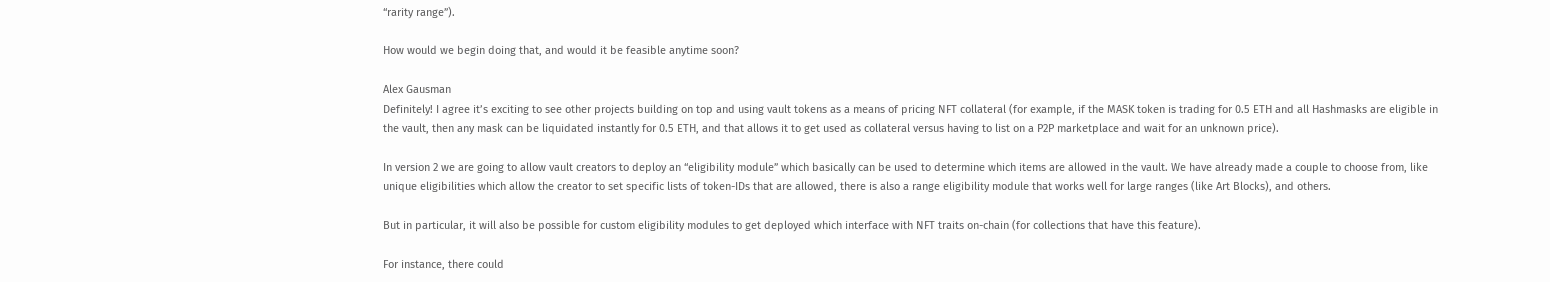“rarity range”).

How would we begin doing that, and would it be feasible anytime soon?

Alex Gausman
Definitely! I agree it’s exciting to see other projects building on top and using vault tokens as a means of pricing NFT collateral (for example, if the MASK token is trading for 0.5 ETH and all Hashmasks are eligible in the vault, then any mask can be liquidated instantly for 0.5 ETH, and that allows it to get used as collateral versus having to list on a P2P marketplace and wait for an unknown price).

In version 2 we are going to allow vault creators to deploy an “eligibility module” which basically can be used to determine which items are allowed in the vault. We have already made a couple to choose from, like unique eligibilities which allow the creator to set specific lists of token-IDs that are allowed, there is also a range eligibility module that works well for large ranges (like Art Blocks), and others.

But in particular, it will also be possible for custom eligibility modules to get deployed which interface with NFT traits on-chain (for collections that have this feature).

For instance, there could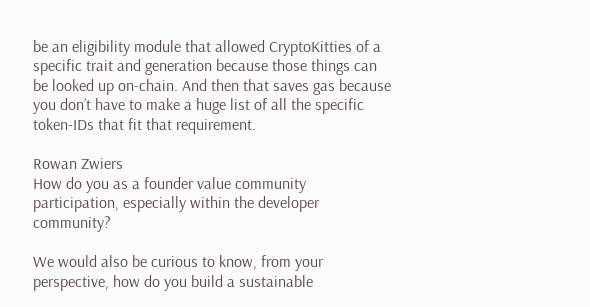be an eligibility module that allowed CryptoKitties of a specific trait and generation because those things can be looked up on-chain. And then that saves gas because you don’t have to make a huge list of all the specific token-IDs that fit that requirement.

Rowan Zwiers
How do you as a founder value community participation, especially within the developer community?

We would also be curious to know, from your perspective, how do you build a sustainable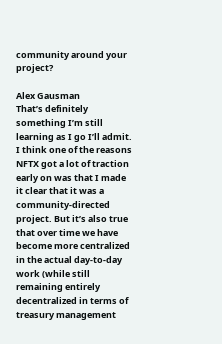community around your project?

Alex Gausman
That’s definitely something I’m still learning as I go I’ll admit. I think one of the reasons NFTX got a lot of traction early on was that I made it clear that it was a community-directed project. But it’s also true that over time we have become more centralized in the actual day-to-day work (while still remaining entirely decentralized in terms of treasury management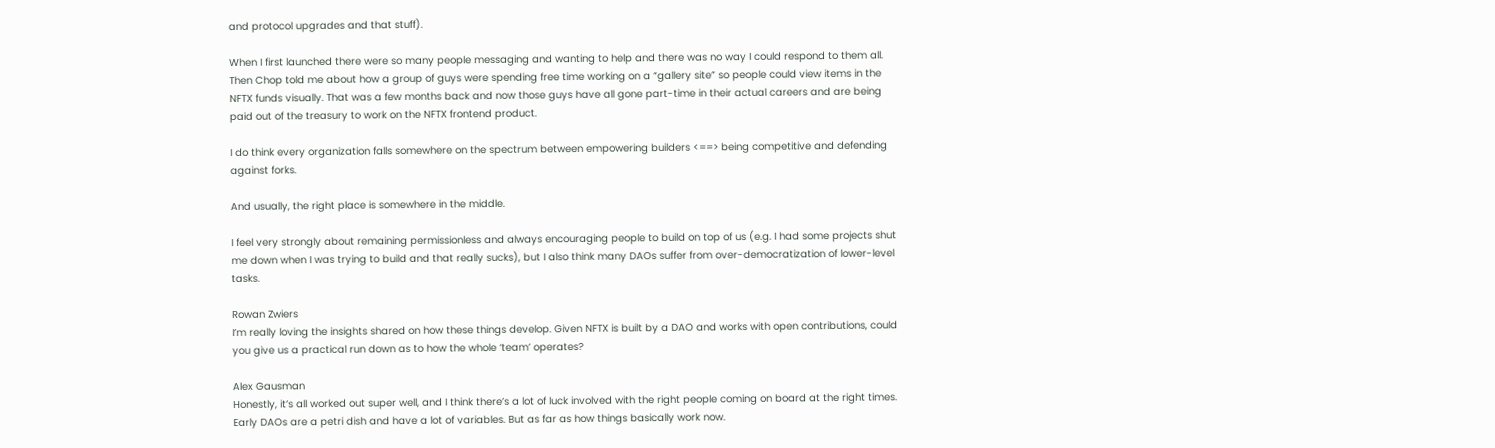and protocol upgrades and that stuff).

When I first launched there were so many people messaging and wanting to help and there was no way I could respond to them all. Then Chop told me about how a group of guys were spending free time working on a “gallery site” so people could view items in the NFTX funds visually. That was a few months back and now those guys have all gone part-time in their actual careers and are being paid out of the treasury to work on the NFTX frontend product.

I do think every organization falls somewhere on the spectrum between empowering builders <==> being competitive and defending against forks.

And usually, the right place is somewhere in the middle.

I feel very strongly about remaining permissionless and always encouraging people to build on top of us (e.g. I had some projects shut me down when I was trying to build and that really sucks), but I also think many DAOs suffer from over-democratization of lower-level tasks.

Rowan Zwiers
I’m really loving the insights shared on how these things develop. Given NFTX is built by a DAO and works with open contributions, could you give us a practical run down as to how the whole ‘team’ operates?

Alex Gausman
Honestly, it’s all worked out super well, and I think there’s a lot of luck involved with the right people coming on board at the right times. Early DAOs are a petri dish and have a lot of variables. But as far as how things basically work now.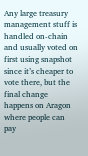Any large treasury management stuff is handled on-chain and usually voted on first using snapshot since it’s cheaper to vote there, but the final change happens on Aragon where people can pay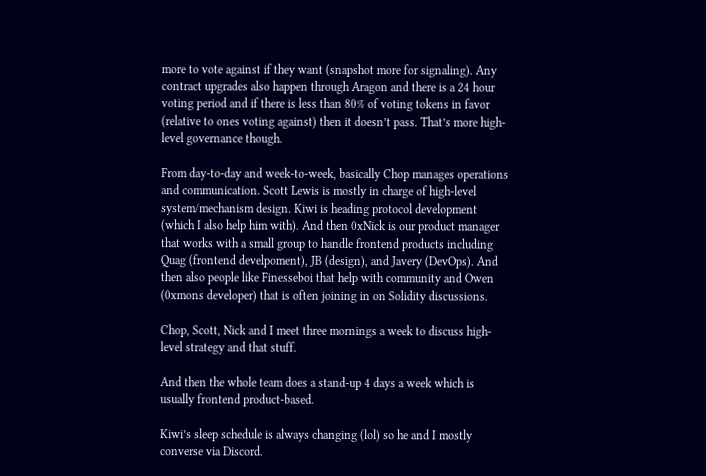more to vote against if they want (snapshot more for signaling). Any contract upgrades also happen through Aragon and there is a 24 hour voting period and if there is less than 80% of voting tokens in favor (relative to ones voting against) then it doesn’t pass. That’s more high-level governance though.

From day-to-day and week-to-week, basically Chop manages operations and communication. Scott Lewis is mostly in charge of high-level system/mechanism design. Kiwi is heading protocol development (which I also help him with). And then 0xNick is our product manager that works with a small group to handle frontend products including Quag (frontend develpoment), JB (design), and Javery (DevOps). And then also people like Finesseboi that help with community and Owen (0xmons developer) that is often joining in on Solidity discussions.

Chop, Scott, Nick and I meet three mornings a week to discuss high-level strategy and that stuff.

And then the whole team does a stand-up 4 days a week which is usually frontend product-based.

Kiwi’s sleep schedule is always changing (lol) so he and I mostly converse via Discord.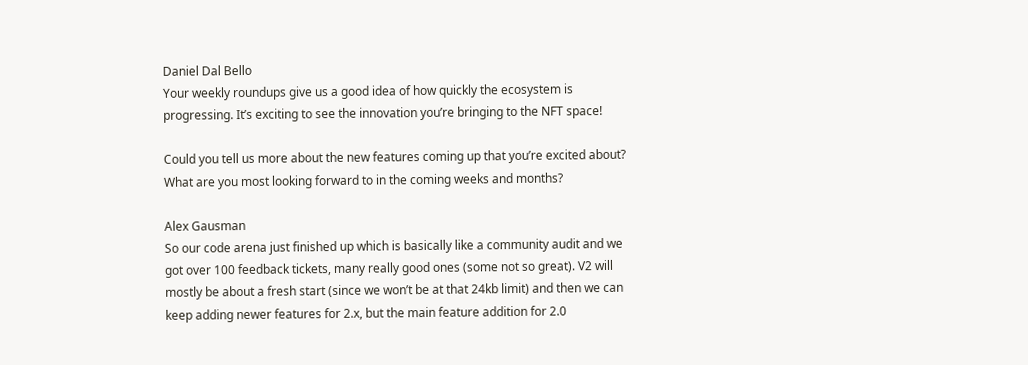Daniel Dal Bello
Your weekly roundups give us a good idea of how quickly the ecosystem is progressing. It’s exciting to see the innovation you’re bringing to the NFT space!

Could you tell us more about the new features coming up that you’re excited about? What are you most looking forward to in the coming weeks and months?

Alex Gausman
So our code arena just finished up which is basically like a community audit and we got over 100 feedback tickets, many really good ones (some not so great). V2 will mostly be about a fresh start (since we won’t be at that 24kb limit) and then we can keep adding newer features for 2.x, but the main feature addition for 2.0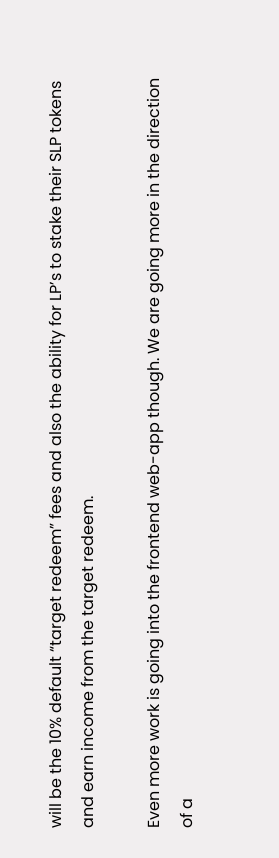will be the 10% default “target redeem” fees and also the ability for LP’s to stake their SLP tokens and earn income from the target redeem.

Even more work is going into the frontend web-app though. We are going more in the direction of a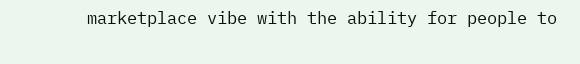marketplace vibe with the ability for people to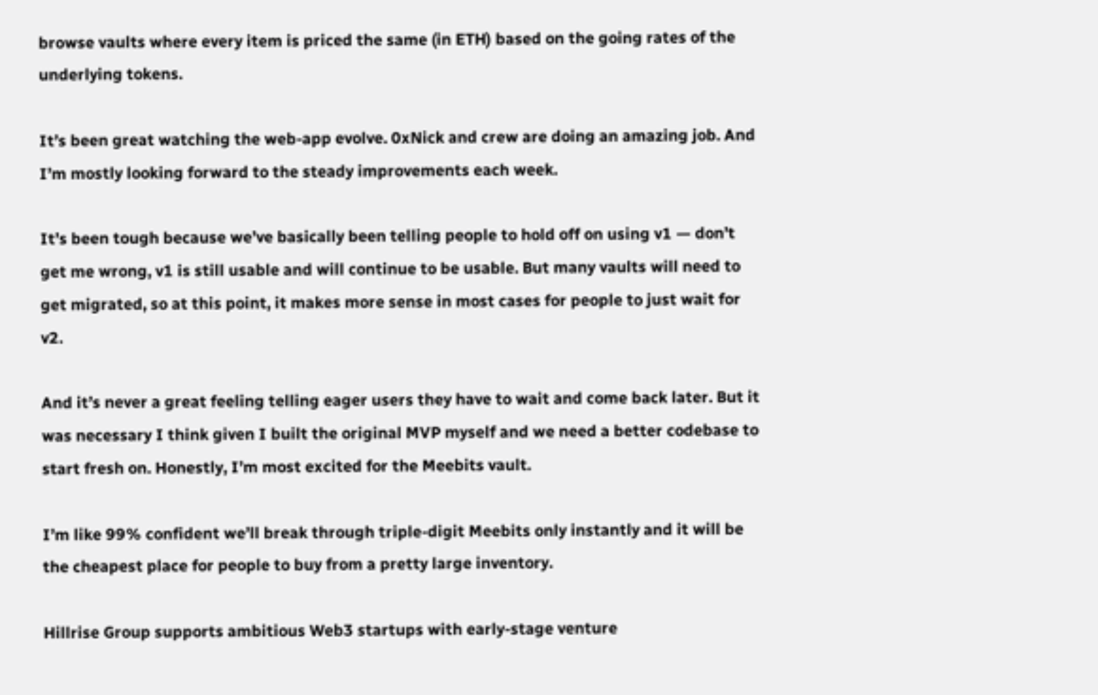browse vaults where every item is priced the same (in ETH) based on the going rates of the underlying tokens.

It’s been great watching the web-app evolve. 0xNick and crew are doing an amazing job. And I’m mostly looking forward to the steady improvements each week.

It’s been tough because we’ve basically been telling people to hold off on using v1 — don’t get me wrong, v1 is still usable and will continue to be usable. But many vaults will need to get migrated, so at this point, it makes more sense in most cases for people to just wait for v2.

And it’s never a great feeling telling eager users they have to wait and come back later. But it was necessary I think given I built the original MVP myself and we need a better codebase to start fresh on. Honestly, I’m most excited for the Meebits vault.

I’m like 99% confident we’ll break through triple-digit Meebits only instantly and it will be the cheapest place for people to buy from a pretty large inventory.

Hillrise Group supports ambitious Web3 startups with early-stage venture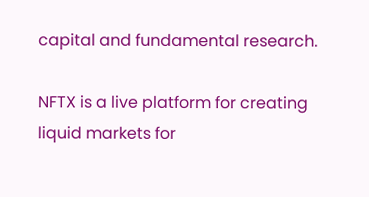capital and fundamental research.

NFTX is a live platform for creating liquid markets for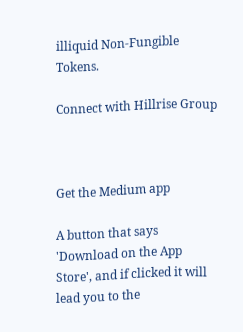illiquid Non-Fungible Tokens.

Connect with Hillrise Group



Get the Medium app

A button that says 'Download on the App Store', and if clicked it will lead you to the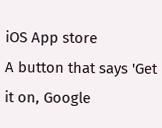iOS App store
A button that says 'Get it on, Google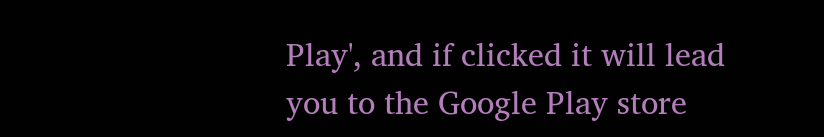Play', and if clicked it will lead you to the Google Play store